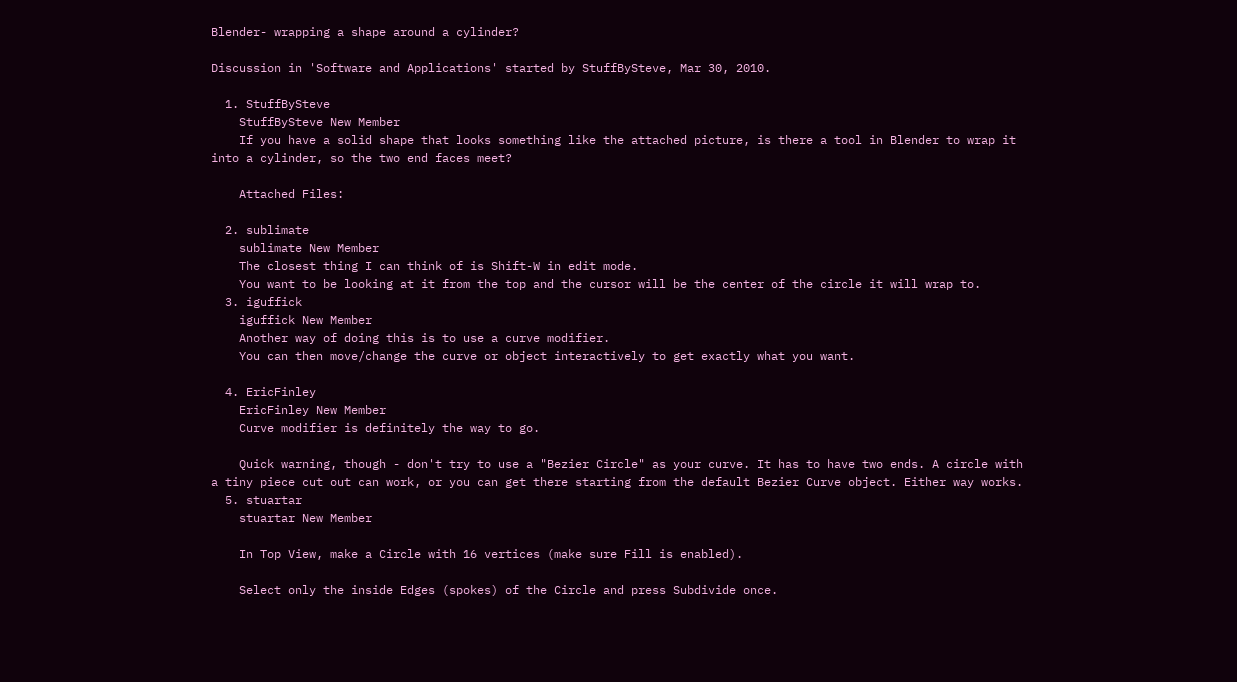Blender- wrapping a shape around a cylinder?

Discussion in 'Software and Applications' started by StuffBySteve, Mar 30, 2010.

  1. StuffBySteve
    StuffBySteve New Member
    If you have a solid shape that looks something like the attached picture, is there a tool in Blender to wrap it into a cylinder, so the two end faces meet?

    Attached Files:

  2. sublimate
    sublimate New Member
    The closest thing I can think of is Shift-W in edit mode.
    You want to be looking at it from the top and the cursor will be the center of the circle it will wrap to.
  3. iguffick
    iguffick New Member
    Another way of doing this is to use a curve modifier.
    You can then move/change the curve or object interactively to get exactly what you want.

  4. EricFinley
    EricFinley New Member
    Curve modifier is definitely the way to go.

    Quick warning, though - don't try to use a "Bezier Circle" as your curve. It has to have two ends. A circle with a tiny piece cut out can work, or you can get there starting from the default Bezier Curve object. Either way works.
  5. stuartar
    stuartar New Member

    In Top View, make a Circle with 16 vertices (make sure Fill is enabled).

    Select only the inside Edges (spokes) of the Circle and press Subdivide once.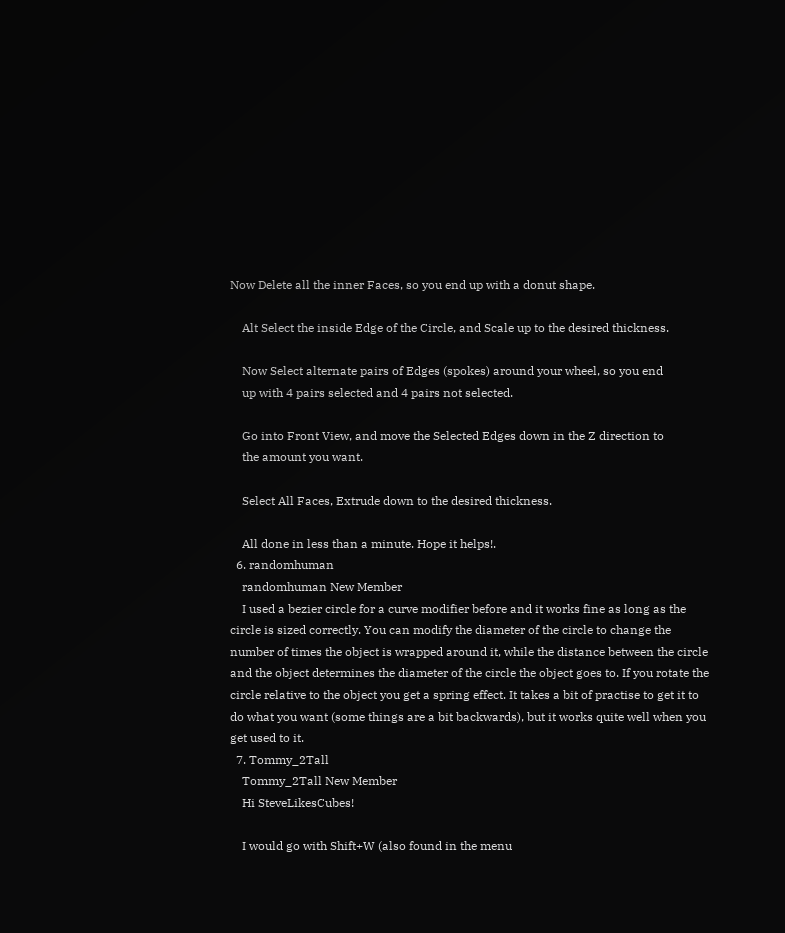Now Delete all the inner Faces, so you end up with a donut shape.

    Alt Select the inside Edge of the Circle, and Scale up to the desired thickness.

    Now Select alternate pairs of Edges (spokes) around your wheel, so you end
    up with 4 pairs selected and 4 pairs not selected.

    Go into Front View, and move the Selected Edges down in the Z direction to
    the amount you want.

    Select All Faces, Extrude down to the desired thickness.

    All done in less than a minute. Hope it helps!.
  6. randomhuman
    randomhuman New Member
    I used a bezier circle for a curve modifier before and it works fine as long as the circle is sized correctly. You can modify the diameter of the circle to change the number of times the object is wrapped around it, while the distance between the circle and the object determines the diameter of the circle the object goes to. If you rotate the circle relative to the object you get a spring effect. It takes a bit of practise to get it to do what you want (some things are a bit backwards), but it works quite well when you get used to it.
  7. Tommy_2Tall
    Tommy_2Tall New Member
    Hi SteveLikesCubes!

    I would go with Shift+W (also found in the menu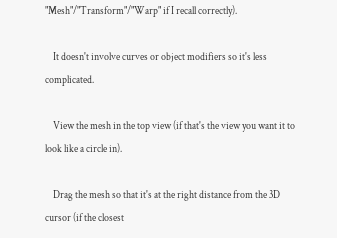"Mesh"/"Transform"/"Warp" if I recall correctly).

    It doesn't involve curves or object modifiers so it's less complicated.

    View the mesh in the top view (if that's the view you want it to look like a circle in).

    Drag the mesh so that it's at the right distance from the 3D cursor (if the closest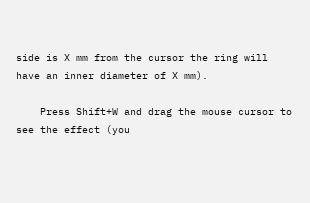side is X mm from the cursor the ring will have an inner diameter of X mm).

    Press Shift+W and drag the mouse cursor to see the effect (you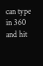can type in 360 and hit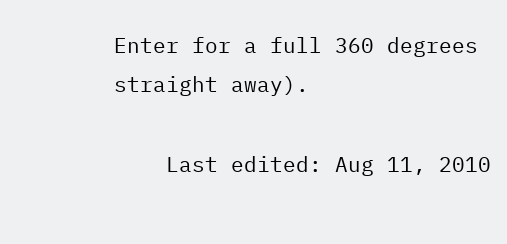Enter for a full 360 degrees straight away).

    Last edited: Aug 11, 2010